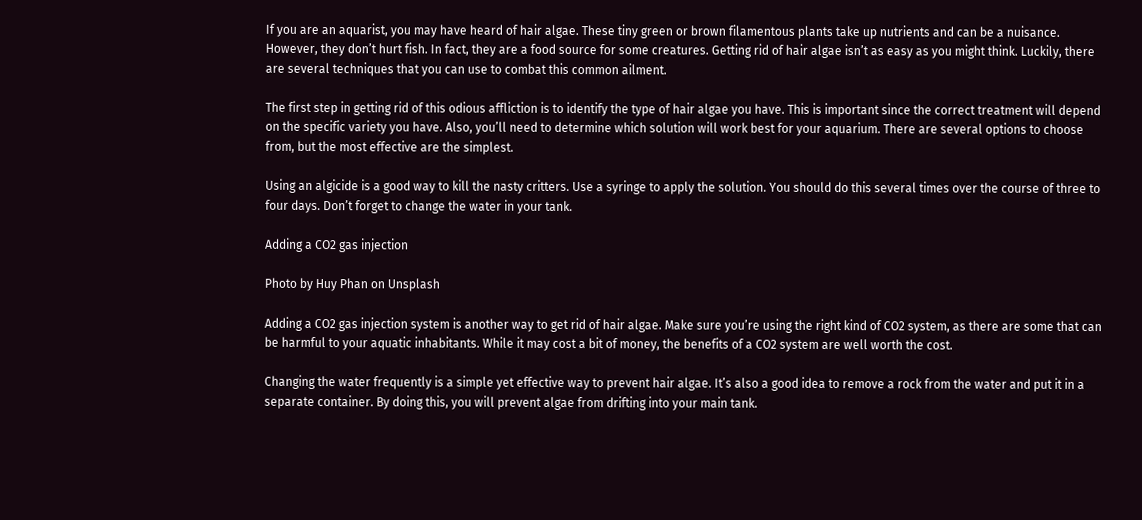If you are an aquarist, you may have heard of hair algae. These tiny green or brown filamentous plants take up nutrients and can be a nuisance. However, they don’t hurt fish. In fact, they are a food source for some creatures. Getting rid of hair algae isn’t as easy as you might think. Luckily, there are several techniques that you can use to combat this common ailment.

The first step in getting rid of this odious affliction is to identify the type of hair algae you have. This is important since the correct treatment will depend on the specific variety you have. Also, you’ll need to determine which solution will work best for your aquarium. There are several options to choose from, but the most effective are the simplest.

Using an algicide is a good way to kill the nasty critters. Use a syringe to apply the solution. You should do this several times over the course of three to four days. Don’t forget to change the water in your tank.

Adding a CO2 gas injection

Photo by Huy Phan on Unsplash

Adding a CO2 gas injection system is another way to get rid of hair algae. Make sure you’re using the right kind of CO2 system, as there are some that can be harmful to your aquatic inhabitants. While it may cost a bit of money, the benefits of a CO2 system are well worth the cost.

Changing the water frequently is a simple yet effective way to prevent hair algae. It’s also a good idea to remove a rock from the water and put it in a separate container. By doing this, you will prevent algae from drifting into your main tank.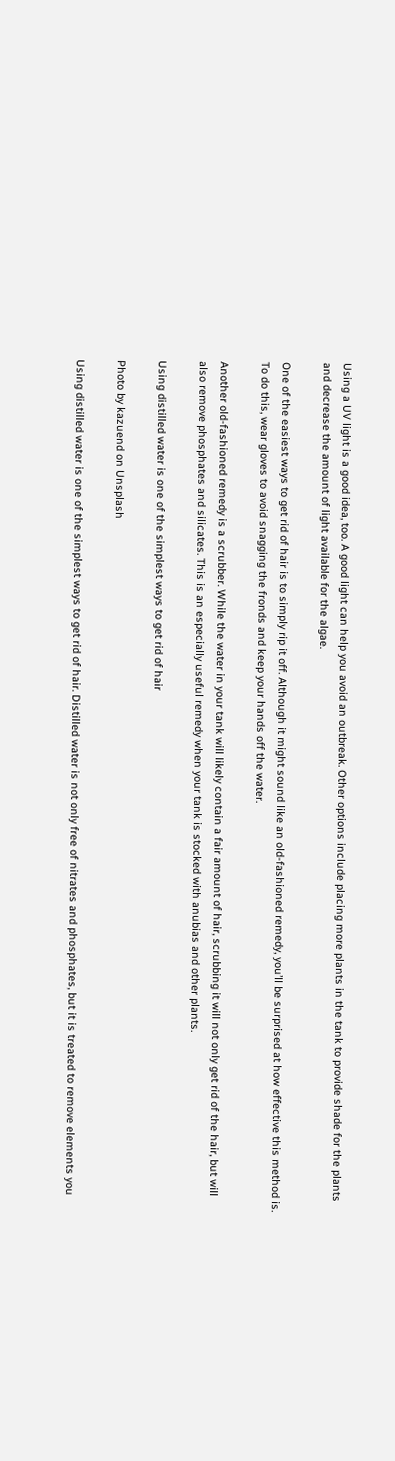Using a UV light is a good idea, too. A good light can help you avoid an outbreak. Other options include placing more plants in the tank to provide shade for the plants and decrease the amount of light available for the algae.

One of the easiest ways to get rid of hair is to simply rip it off. Although it might sound like an old-fashioned remedy, you’ll be surprised at how effective this method is. To do this, wear gloves to avoid snagging the fronds and keep your hands off the water.

Another old-fashioned remedy is a scrubber. While the water in your tank will likely contain a fair amount of hair, scrubbing it will not only get rid of the hair, but will also remove phosphates and silicates. This is an especially useful remedy when your tank is stocked with anubias and other plants.

Using distilled water is one of the simplest ways to get rid of hair

Photo by kazuend on Unsplash

Using distilled water is one of the simplest ways to get rid of hair. Distilled water is not only free of nitrates and phosphates, but it is treated to remove elements you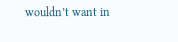wouldn’t want in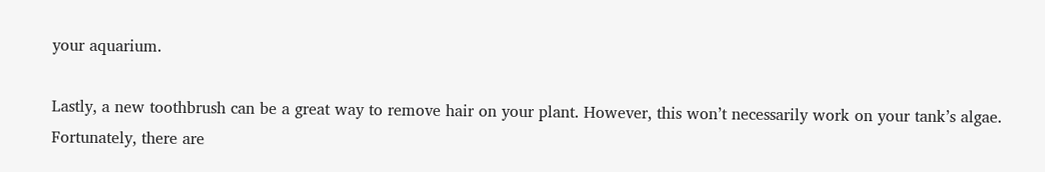your aquarium.

Lastly, a new toothbrush can be a great way to remove hair on your plant. However, this won’t necessarily work on your tank’s algae. Fortunately, there are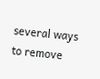several ways to remove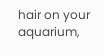hair on your aquarium,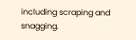including scraping and snagging.